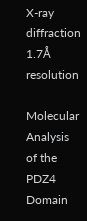X-ray diffraction
1.7Å resolution

Molecular Analysis of the PDZ4 Domain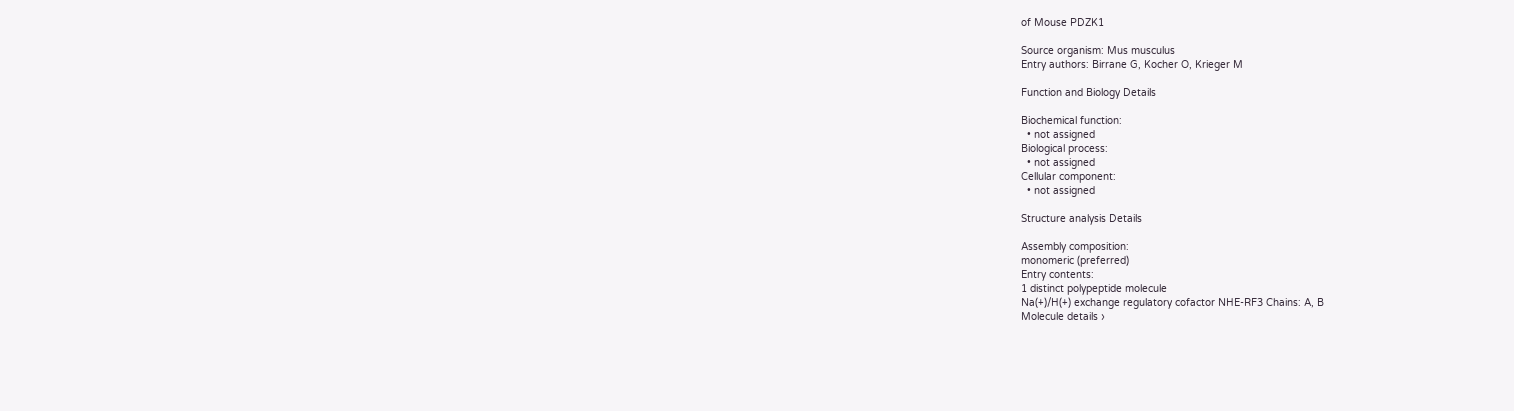of Mouse PDZK1

Source organism: Mus musculus
Entry authors: Birrane G, Kocher O, Krieger M

Function and Biology Details

Biochemical function:
  • not assigned
Biological process:
  • not assigned
Cellular component:
  • not assigned

Structure analysis Details

Assembly composition:
monomeric (preferred)
Entry contents:
1 distinct polypeptide molecule
Na(+)/H(+) exchange regulatory cofactor NHE-RF3 Chains: A, B
Molecule details ›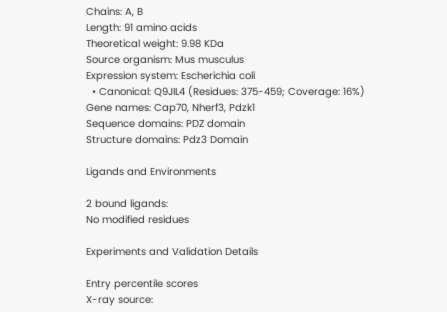Chains: A, B
Length: 91 amino acids
Theoretical weight: 9.98 KDa
Source organism: Mus musculus
Expression system: Escherichia coli
  • Canonical: Q9JIL4 (Residues: 375-459; Coverage: 16%)
Gene names: Cap70, Nherf3, Pdzk1
Sequence domains: PDZ domain
Structure domains: Pdz3 Domain

Ligands and Environments

2 bound ligands:
No modified residues

Experiments and Validation Details

Entry percentile scores
X-ray source: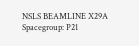NSLS BEAMLINE X29A
Spacegroup: P21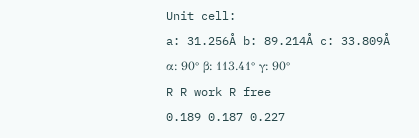Unit cell:
a: 31.256Å b: 89.214Å c: 33.809Å
α: 90° β: 113.41° γ: 90°
R R work R free
0.189 0.187 0.227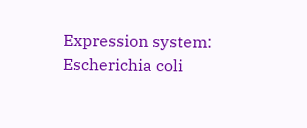Expression system: Escherichia coli